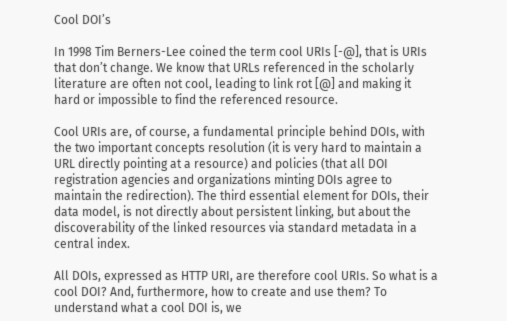Cool DOI’s

In 1998 Tim Berners-Lee coined the term cool URIs [-@], that is URIs that don’t change. We know that URLs referenced in the scholarly literature are often not cool, leading to link rot [@] and making it hard or impossible to find the referenced resource.

Cool URIs are, of course, a fundamental principle behind DOIs, with the two important concepts resolution (it is very hard to maintain a URL directly pointing at a resource) and policies (that all DOI registration agencies and organizations minting DOIs agree to maintain the redirection). The third essential element for DOIs, their data model, is not directly about persistent linking, but about the discoverability of the linked resources via standard metadata in a central index.

All DOIs, expressed as HTTP URI, are therefore cool URIs. So what is a cool DOI? And, furthermore, how to create and use them? To understand what a cool DOI is, we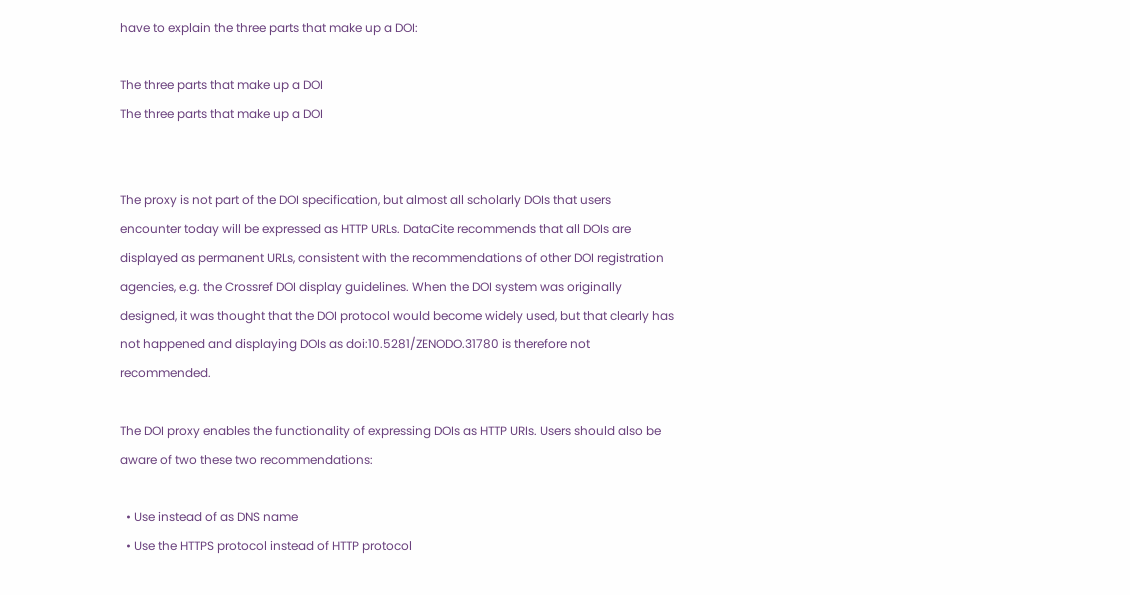have to explain the three parts that make up a DOI:

The three parts that make up a DOI
The three parts that make up a DOI


The proxy is not part of the DOI specification, but almost all scholarly DOIs that users encounter today will be expressed as HTTP URLs. DataCite recommends that all DOIs are displayed as permanent URLs, consistent with the recommendations of other DOI registration agencies, e.g. the Crossref DOI display guidelines. When the DOI system was originally designed, it was thought that the DOI protocol would become widely used, but that clearly has not happened and displaying DOIs as doi:10.5281/ZENODO.31780 is therefore not recommended.

The DOI proxy enables the functionality of expressing DOIs as HTTP URIs. Users should also be aware of two these two recommendations:

  • Use instead of as DNS name
  • Use the HTTPS protocol instead of HTTP protocol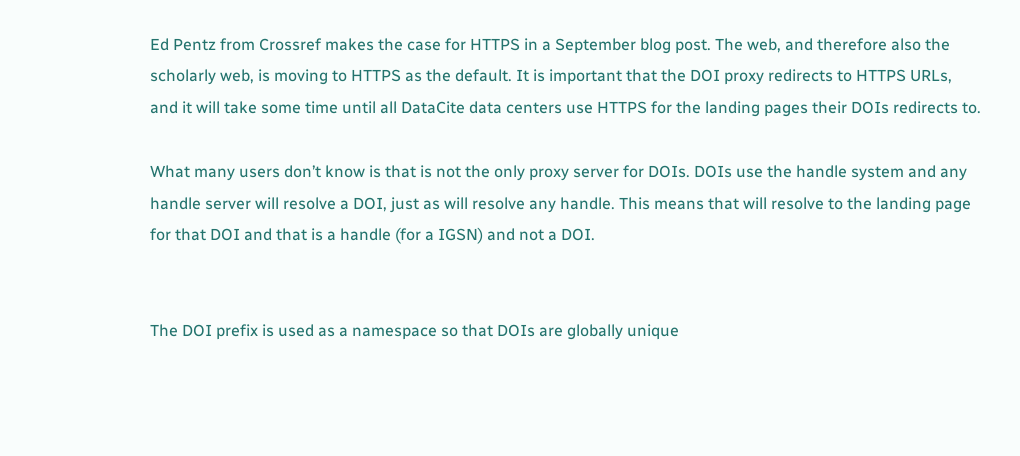Ed Pentz from Crossref makes the case for HTTPS in a September blog post. The web, and therefore also the scholarly web, is moving to HTTPS as the default. It is important that the DOI proxy redirects to HTTPS URLs, and it will take some time until all DataCite data centers use HTTPS for the landing pages their DOIs redirects to.

What many users don’t know is that is not the only proxy server for DOIs. DOIs use the handle system and any handle server will resolve a DOI, just as will resolve any handle. This means that will resolve to the landing page for that DOI and that is a handle (for a IGSN) and not a DOI.


The DOI prefix is used as a namespace so that DOIs are globally unique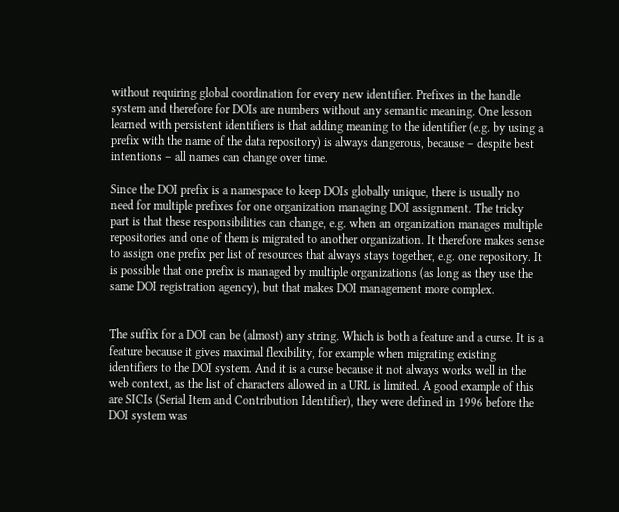without requiring global coordination for every new identifier. Prefixes in the handle system and therefore for DOIs are numbers without any semantic meaning. One lesson learned with persistent identifiers is that adding meaning to the identifier (e.g. by using a prefix with the name of the data repository) is always dangerous, because – despite best intentions – all names can change over time.

Since the DOI prefix is a namespace to keep DOIs globally unique, there is usually no need for multiple prefixes for one organization managing DOI assignment. The tricky part is that these responsibilities can change, e.g. when an organization manages multiple repositories and one of them is migrated to another organization. It therefore makes sense to assign one prefix per list of resources that always stays together, e.g. one repository. It is possible that one prefix is managed by multiple organizations (as long as they use the same DOI registration agency), but that makes DOI management more complex.


The suffix for a DOI can be (almost) any string. Which is both a feature and a curse. It is a feature because it gives maximal flexibility, for example when migrating existing identifiers to the DOI system. And it is a curse because it not always works well in the web context, as the list of characters allowed in a URL is limited. A good example of this are SICIs (Serial Item and Contribution Identifier), they were defined in 1996 before the DOI system was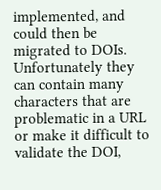implemented, and could then be migrated to DOIs. Unfortunately they can contain many characters that are problematic in a URL or make it difficult to validate the DOI,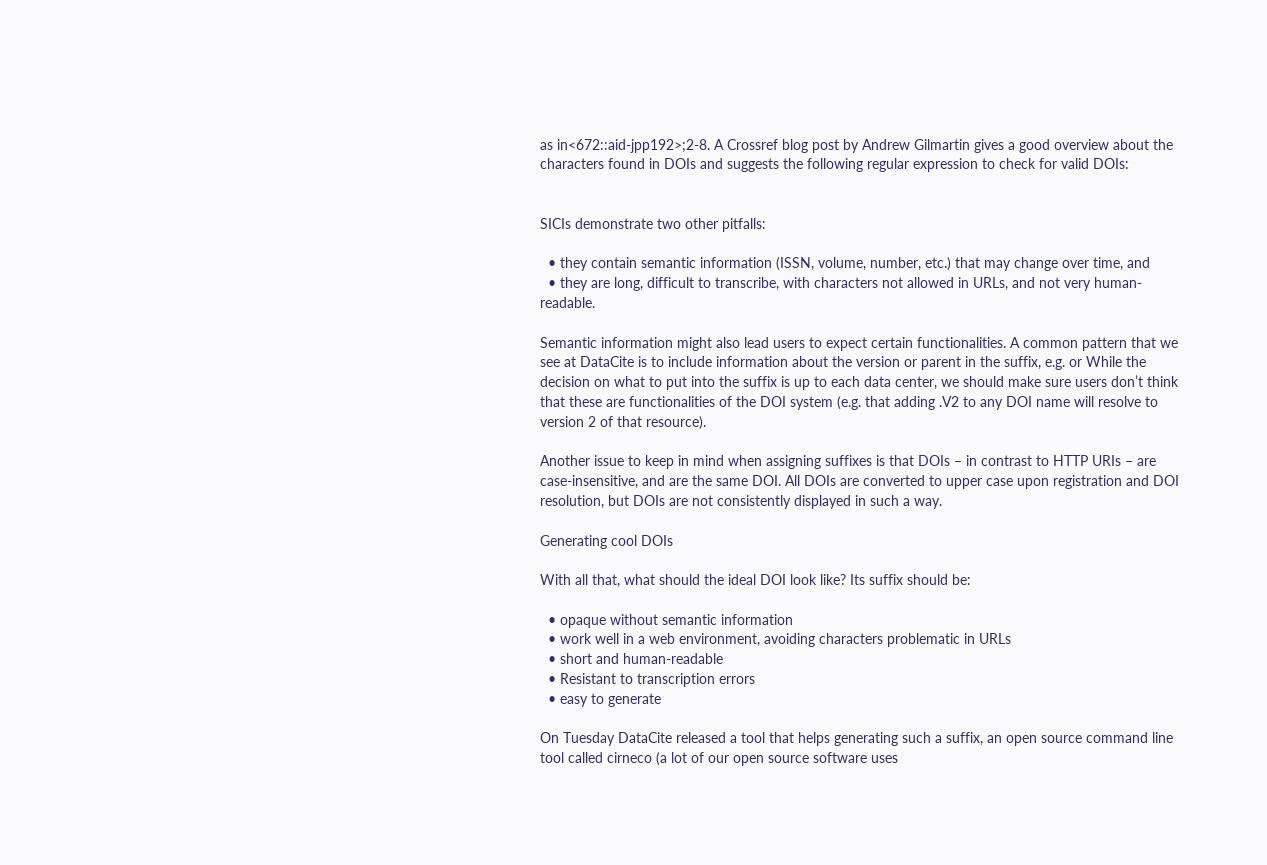as in<672::aid-jpp192>;2-8. A Crossref blog post by Andrew Gilmartin gives a good overview about the characters found in DOIs and suggests the following regular expression to check for valid DOIs:


SICIs demonstrate two other pitfalls:

  • they contain semantic information (ISSN, volume, number, etc.) that may change over time, and
  • they are long, difficult to transcribe, with characters not allowed in URLs, and not very human-readable.

Semantic information might also lead users to expect certain functionalities. A common pattern that we see at DataCite is to include information about the version or parent in the suffix, e.g. or While the decision on what to put into the suffix is up to each data center, we should make sure users don’t think that these are functionalities of the DOI system (e.g. that adding .V2 to any DOI name will resolve to version 2 of that resource).

Another issue to keep in mind when assigning suffixes is that DOIs – in contrast to HTTP URIs – are case-insensitive, and are the same DOI. All DOIs are converted to upper case upon registration and DOI resolution, but DOIs are not consistently displayed in such a way.

Generating cool DOIs

With all that, what should the ideal DOI look like? Its suffix should be:

  • opaque without semantic information
  • work well in a web environment, avoiding characters problematic in URLs
  • short and human-readable
  • Resistant to transcription errors
  • easy to generate

On Tuesday DataCite released a tool that helps generating such a suffix, an open source command line tool called cirneco (a lot of our open source software uses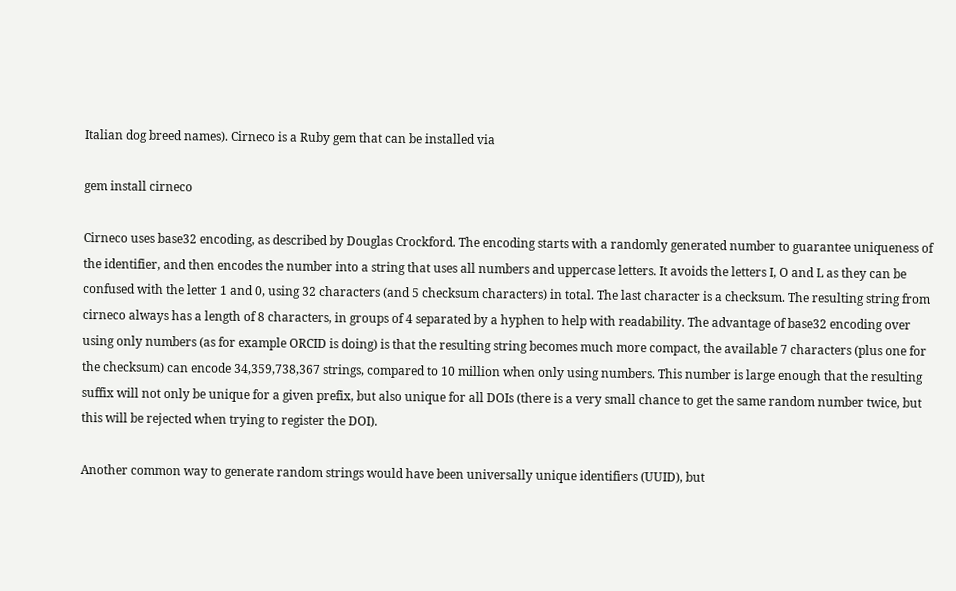Italian dog breed names). Cirneco is a Ruby gem that can be installed via

gem install cirneco

Cirneco uses base32 encoding, as described by Douglas Crockford. The encoding starts with a randomly generated number to guarantee uniqueness of the identifier, and then encodes the number into a string that uses all numbers and uppercase letters. It avoids the letters I, O and L as they can be confused with the letter 1 and 0, using 32 characters (and 5 checksum characters) in total. The last character is a checksum. The resulting string from cirneco always has a length of 8 characters, in groups of 4 separated by a hyphen to help with readability. The advantage of base32 encoding over using only numbers (as for example ORCID is doing) is that the resulting string becomes much more compact, the available 7 characters (plus one for the checksum) can encode 34,359,738,367 strings, compared to 10 million when only using numbers. This number is large enough that the resulting suffix will not only be unique for a given prefix, but also unique for all DOIs (there is a very small chance to get the same random number twice, but this will be rejected when trying to register the DOI).

Another common way to generate random strings would have been universally unique identifiers (UUID), but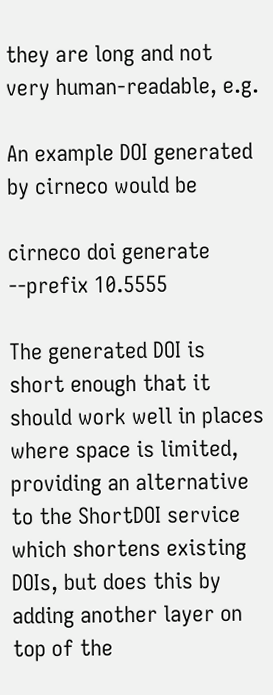they are long and not very human-readable, e.g.

An example DOI generated by cirneco would be

cirneco doi generate --prefix 10.5555

The generated DOI is short enough that it should work well in places where space is limited, providing an alternative to the ShortDOI service which shortens existing DOIs, but does this by adding another layer on top of the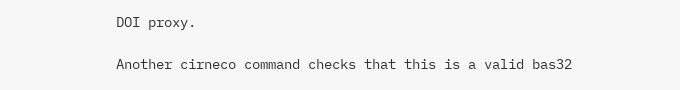DOI proxy.

Another cirneco command checks that this is a valid bas32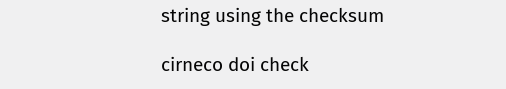string using the checksum

cirneco doi check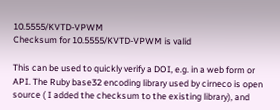10.5555/KVTD-VPWM
Checksum for 10.5555/KVTD-VPWM is valid

This can be used to quickly verify a DOI, e.g. in a web form or API. The Ruby base32 encoding library used by cirneco is open source ( I added the checksum to the existing library), and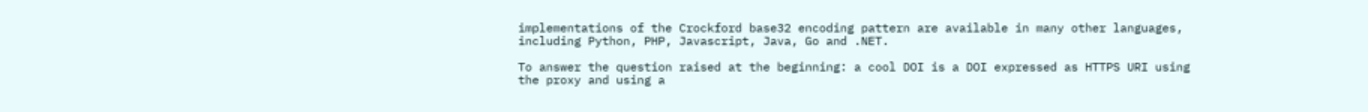implementations of the Crockford base32 encoding pattern are available in many other languages, including Python, PHP, Javascript, Java, Go and .NET.

To answer the question raised at the beginning: a cool DOI is a DOI expressed as HTTPS URI using the proxy and using a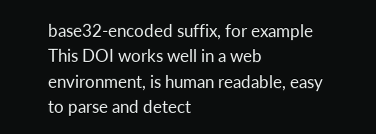base32-encoded suffix, for example This DOI works well in a web environment, is human readable, easy to parse and detect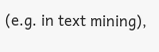(e.g. in text mining),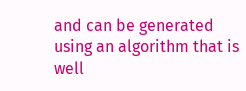and can be generated using an algorithm that is well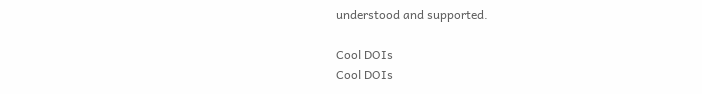understood and supported.

Cool DOIs
Cool DOIs